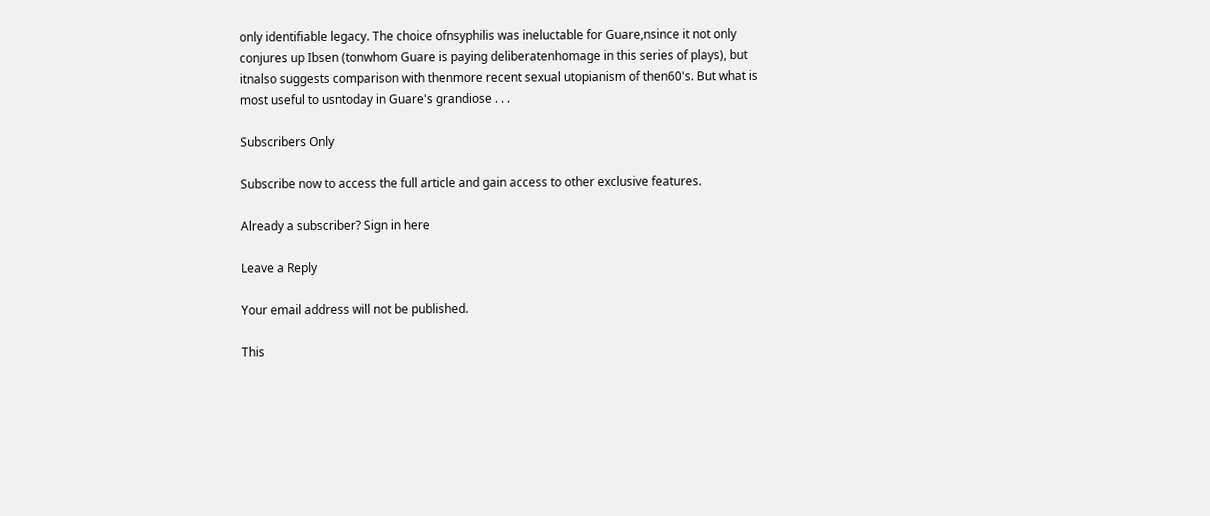only identifiable legacy. The choice ofnsyphilis was ineluctable for Guare,nsince it not only conjures up Ibsen (tonwhom Guare is paying deliberatenhomage in this series of plays), but itnalso suggests comparison with thenmore recent sexual utopianism of then60's. But what is most useful to usntoday in Guare's grandiose . . .

Subscribers Only

Subscribe now to access the full article and gain access to other exclusive features.

Already a subscriber? Sign in here

Leave a Reply

Your email address will not be published.

This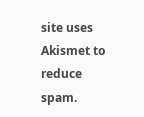site uses Akismet to reduce spam.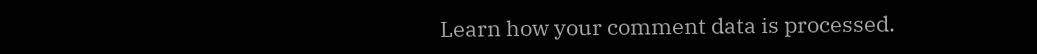Learn how your comment data is processed.